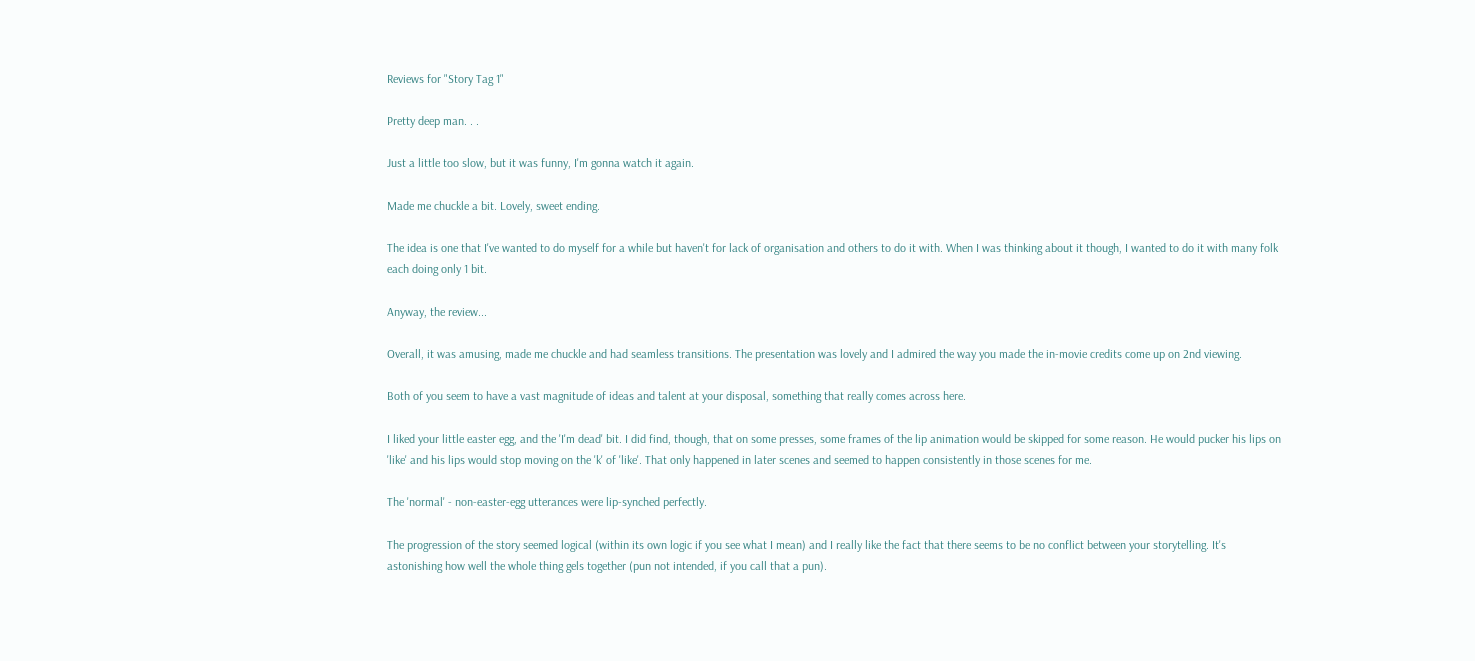Reviews for "Story Tag 1"

Pretty deep man. . .

Just a little too slow, but it was funny, I'm gonna watch it again.

Made me chuckle a bit. Lovely, sweet ending.

The idea is one that I've wanted to do myself for a while but haven't for lack of organisation and others to do it with. When I was thinking about it though, I wanted to do it with many folk each doing only 1 bit.

Anyway, the review...

Overall, it was amusing, made me chuckle and had seamless transitions. The presentation was lovely and I admired the way you made the in-movie credits come up on 2nd viewing.

Both of you seem to have a vast magnitude of ideas and talent at your disposal, something that really comes across here.

I liked your little easter egg, and the 'I'm dead' bit. I did find, though, that on some presses, some frames of the lip animation would be skipped for some reason. He would pucker his lips on 'like' and his lips would stop moving on the 'k' of 'like'. That only happened in later scenes and seemed to happen consistently in those scenes for me.

The 'normal' - non-easter-egg utterances were lip-synched perfectly.

The progression of the story seemed logical (within its own logic if you see what I mean) and I really like the fact that there seems to be no conflict between your storytelling. It's astonishing how well the whole thing gels together (pun not intended, if you call that a pun).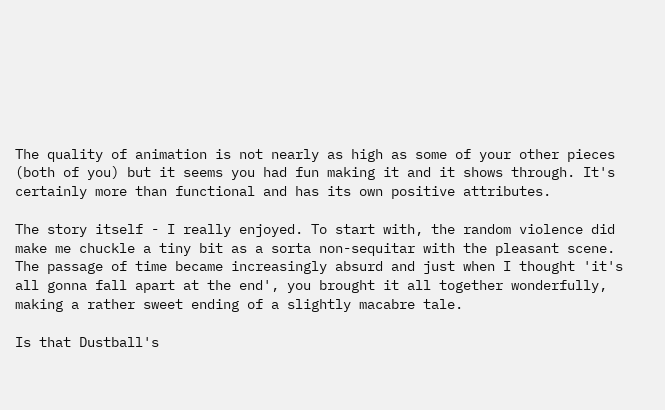The quality of animation is not nearly as high as some of your other pieces (both of you) but it seems you had fun making it and it shows through. It's certainly more than functional and has its own positive attributes.

The story itself - I really enjoyed. To start with, the random violence did make me chuckle a tiny bit as a sorta non-sequitar with the pleasant scene. The passage of time became increasingly absurd and just when I thought 'it's all gonna fall apart at the end', you brought it all together wonderfully, making a rather sweet ending of a slightly macabre tale.

Is that Dustball's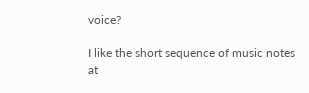voice?

I like the short sequence of music notes at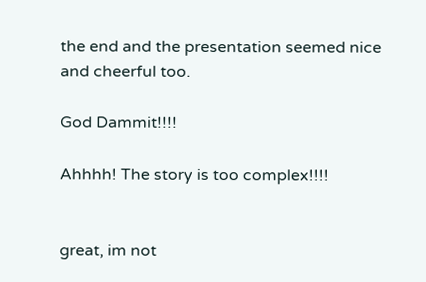the end and the presentation seemed nice and cheerful too.

God Dammit!!!!

Ahhhh! The story is too complex!!!!


great, im not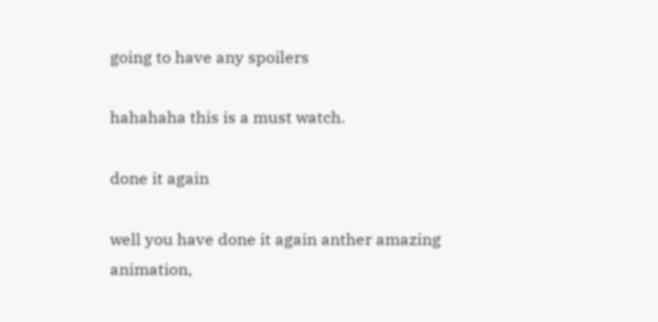going to have any spoilers

hahahaha this is a must watch.

done it again

well you have done it again anther amazing animation,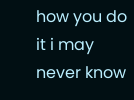how you do it i may never know